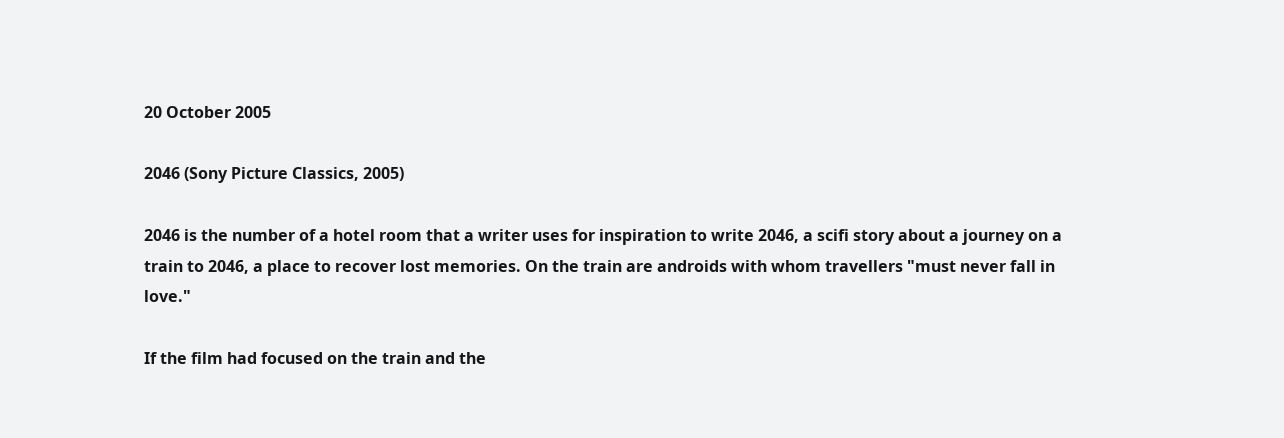20 October 2005

2046 (Sony Picture Classics, 2005)

2046 is the number of a hotel room that a writer uses for inspiration to write 2046, a scifi story about a journey on a train to 2046, a place to recover lost memories. On the train are androids with whom travellers "must never fall in love."

If the film had focused on the train and the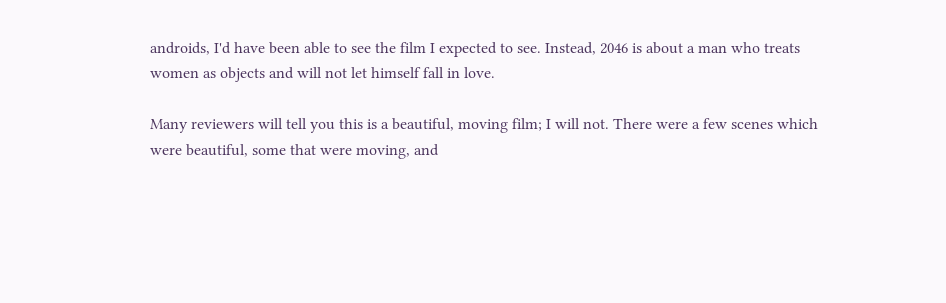androids, I'd have been able to see the film I expected to see. Instead, 2046 is about a man who treats women as objects and will not let himself fall in love.

Many reviewers will tell you this is a beautiful, moving film; I will not. There were a few scenes which were beautiful, some that were moving, and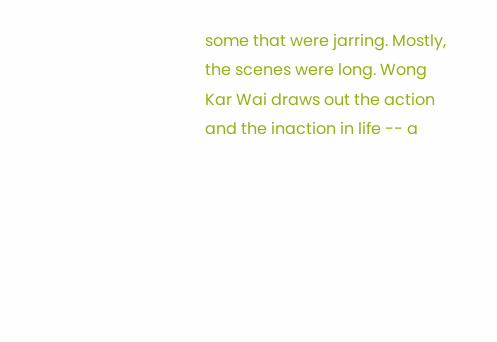some that were jarring. Mostly, the scenes were long. Wong Kar Wai draws out the action and the inaction in life -- a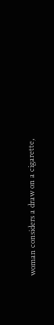woman considers a draw on a cigarette,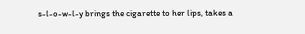s-l-o-w-l-y brings the cigarette to her lips, takes a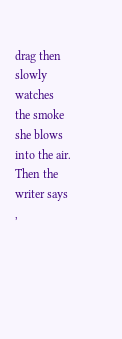drag then slowly watches the smoke she blows into the air. Then the writer says ,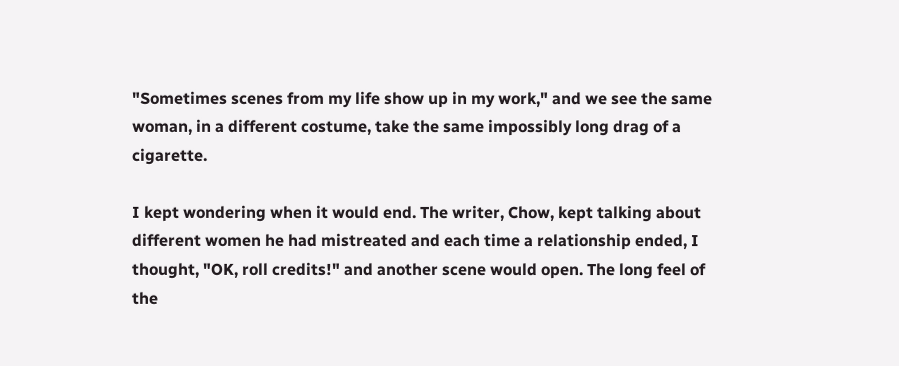"Sometimes scenes from my life show up in my work," and we see the same woman, in a different costume, take the same impossibly long drag of a cigarette.

I kept wondering when it would end. The writer, Chow, kept talking about different women he had mistreated and each time a relationship ended, I thought, "OK, roll credits!" and another scene would open. The long feel of the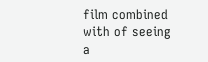film combined with of seeing a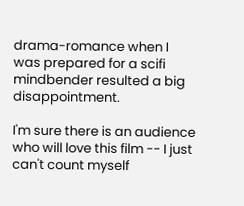drama-romance when I was prepared for a scifi mindbender resulted a big disappointment.

I'm sure there is an audience who will love this film -- I just can't count myself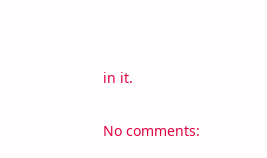in it.

No comments: